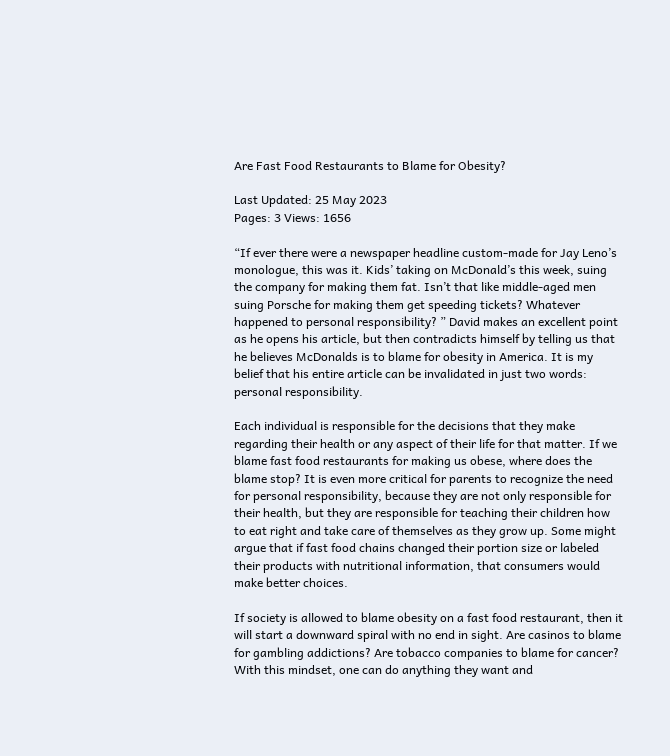Are Fast Food Restaurants to Blame for Obesity?

Last Updated: 25 May 2023
Pages: 3 Views: 1656

“If ever there were a newspaper headline custom-made for Jay Leno’s monologue, this was it. Kids’ taking on McDonald’s this week, suing the company for making them fat. Isn’t that like middle-aged men suing Porsche for making them get speeding tickets? Whatever happened to personal responsibility? ” David makes an excellent point as he opens his article, but then contradicts himself by telling us that he believes McDonalds is to blame for obesity in America. It is my belief that his entire article can be invalidated in just two words: personal responsibility.

Each individual is responsible for the decisions that they make regarding their health or any aspect of their life for that matter. If we blame fast food restaurants for making us obese, where does the blame stop? It is even more critical for parents to recognize the need for personal responsibility, because they are not only responsible for their health, but they are responsible for teaching their children how to eat right and take care of themselves as they grow up. Some might argue that if fast food chains changed their portion size or labeled their products with nutritional information, that consumers would make better choices.

If society is allowed to blame obesity on a fast food restaurant, then it will start a downward spiral with no end in sight. Are casinos to blame for gambling addictions? Are tobacco companies to blame for cancer? With this mindset, one can do anything they want and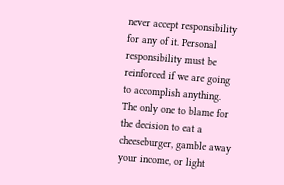never accept responsibility for any of it. Personal responsibility must be reinforced if we are going to accomplish anything. The only one to blame for the decision to eat a cheeseburger, gamble away your income, or light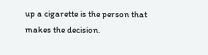up a cigarette is the person that makes the decision.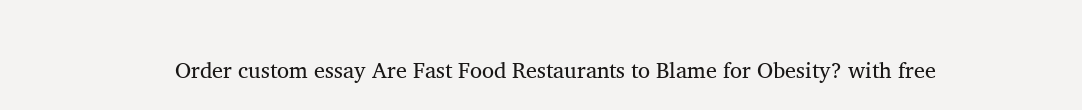Order custom essay Are Fast Food Restaurants to Blame for Obesity? with free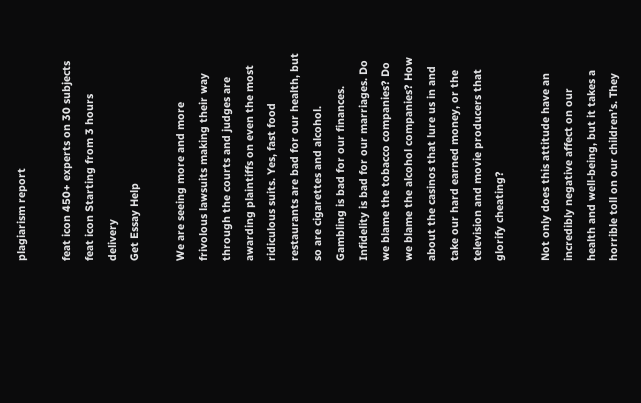plagiarism report

feat icon 450+ experts on 30 subjects feat icon Starting from 3 hours delivery
Get Essay Help

We are seeing more and more frivolous lawsuits making their way through the courts and judges are awarding plaintiffs on even the most ridiculous suits. Yes, fast food restaurants are bad for our health, but so are cigarettes and alcohol. Gambling is bad for our finances. Infidelity is bad for our marriages. Do we blame the tobacco companies? Do we blame the alcohol companies? How about the casinos that lure us in and take our hard earned money, or the television and movie producers that glorify cheating?

Not only does this attitude have an incredibly negative affect on our health and well-being, but it takes a horrible toll on our children’s. They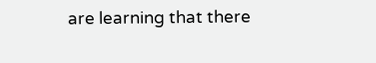are learning that there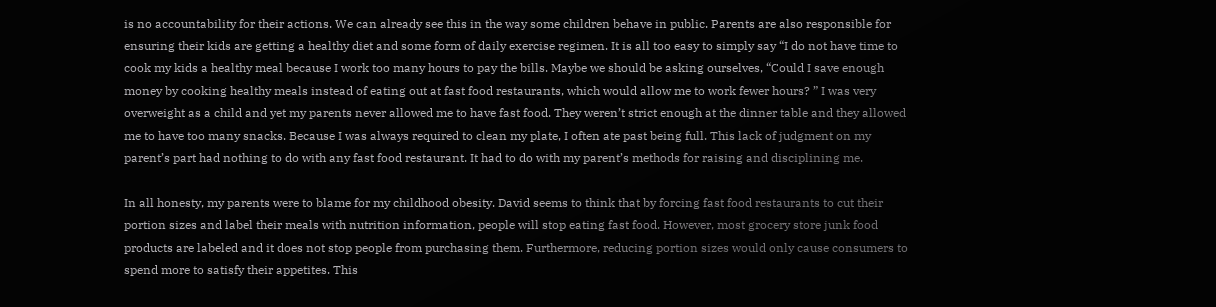is no accountability for their actions. We can already see this in the way some children behave in public. Parents are also responsible for ensuring their kids are getting a healthy diet and some form of daily exercise regimen. It is all too easy to simply say “I do not have time to cook my kids a healthy meal because I work too many hours to pay the bills. Maybe we should be asking ourselves, “Could I save enough money by cooking healthy meals instead of eating out at fast food restaurants, which would allow me to work fewer hours? ” I was very overweight as a child and yet my parents never allowed me to have fast food. They weren’t strict enough at the dinner table and they allowed me to have too many snacks. Because I was always required to clean my plate, I often ate past being full. This lack of judgment on my parent’s part had nothing to do with any fast food restaurant. It had to do with my parent’s methods for raising and disciplining me.

In all honesty, my parents were to blame for my childhood obesity. David seems to think that by forcing fast food restaurants to cut their portion sizes and label their meals with nutrition information, people will stop eating fast food. However, most grocery store junk food products are labeled and it does not stop people from purchasing them. Furthermore, reducing portion sizes would only cause consumers to spend more to satisfy their appetites. This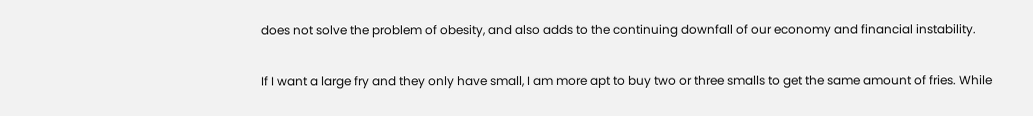does not solve the problem of obesity, and also adds to the continuing downfall of our economy and financial instability.

If I want a large fry and they only have small, I am more apt to buy two or three smalls to get the same amount of fries. While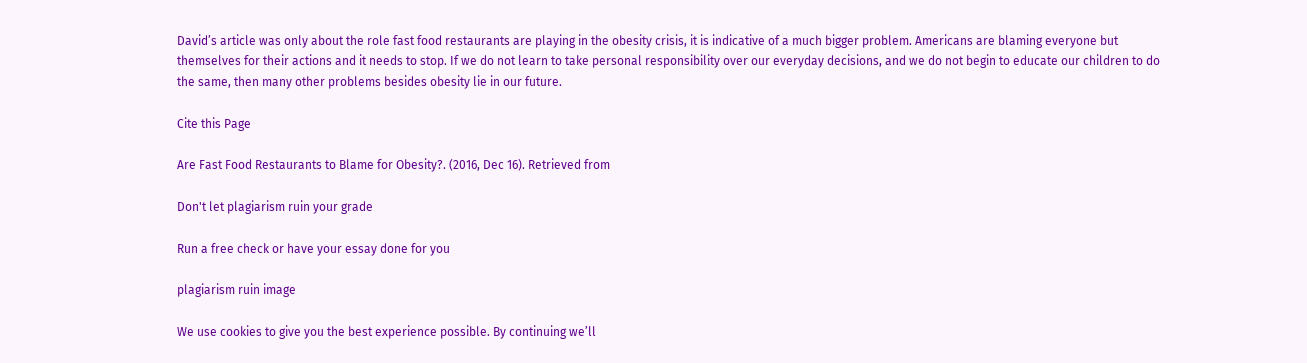David’s article was only about the role fast food restaurants are playing in the obesity crisis, it is indicative of a much bigger problem. Americans are blaming everyone but themselves for their actions and it needs to stop. If we do not learn to take personal responsibility over our everyday decisions, and we do not begin to educate our children to do the same, then many other problems besides obesity lie in our future.

Cite this Page

Are Fast Food Restaurants to Blame for Obesity?. (2016, Dec 16). Retrieved from

Don't let plagiarism ruin your grade

Run a free check or have your essay done for you

plagiarism ruin image

We use cookies to give you the best experience possible. By continuing we’ll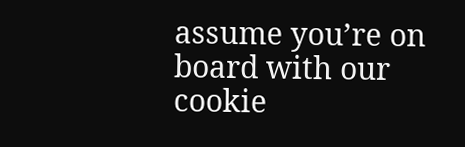assume you’re on board with our cookie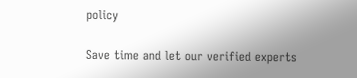policy

Save time and let our verified experts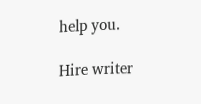help you.

Hire writer